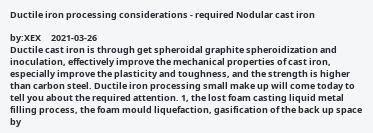Ductile iron processing considerations - required Nodular cast iron

by:XEX     2021-03-26
Ductile cast iron is through get spheroidal graphite spheroidization and inoculation, effectively improve the mechanical properties of cast iron, especially improve the plasticity and toughness, and the strength is higher than carbon steel. Ductile iron processing small make up will come today to tell you about the required attention. 1, the lost foam casting liquid metal filling process, the foam mould liquefaction, gasification of the back up space by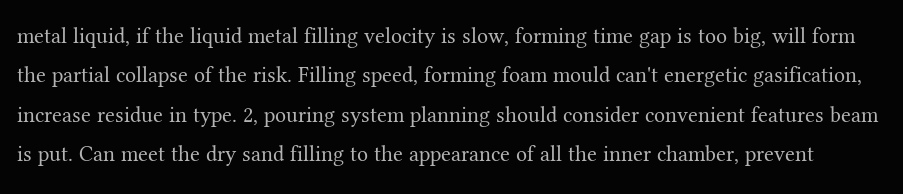metal liquid, if the liquid metal filling velocity is slow, forming time gap is too big, will form the partial collapse of the risk. Filling speed, forming foam mould can't energetic gasification, increase residue in type. 2, pouring system planning should consider convenient features beam is put. Can meet the dry sand filling to the appearance of all the inner chamber, prevent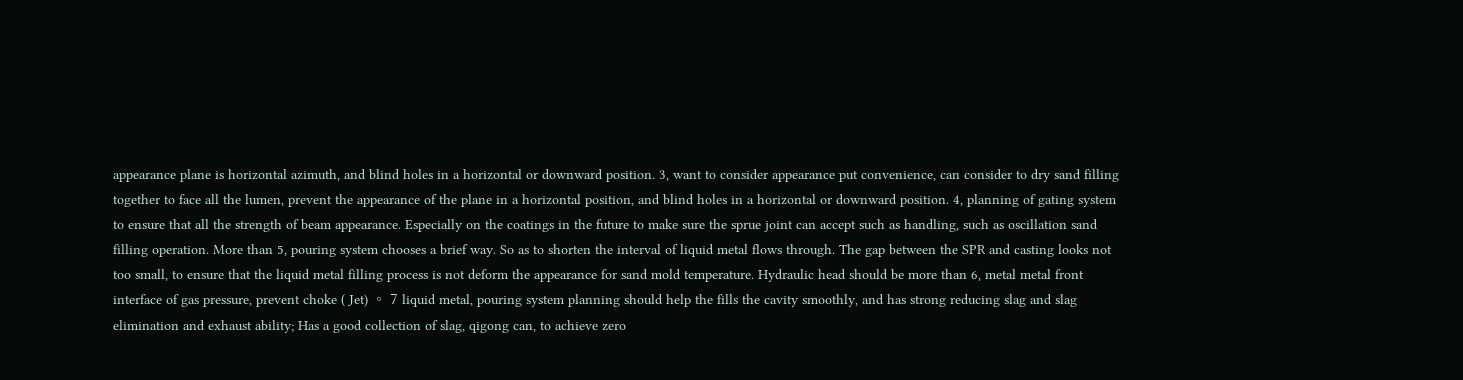appearance plane is horizontal azimuth, and blind holes in a horizontal or downward position. 3, want to consider appearance put convenience, can consider to dry sand filling together to face all the lumen, prevent the appearance of the plane in a horizontal position, and blind holes in a horizontal or downward position. 4, planning of gating system to ensure that all the strength of beam appearance. Especially on the coatings in the future to make sure the sprue joint can accept such as handling, such as oscillation sand filling operation. More than 5, pouring system chooses a brief way. So as to shorten the interval of liquid metal flows through. The gap between the SPR and casting looks not too small, to ensure that the liquid metal filling process is not deform the appearance for sand mold temperature. Hydraulic head should be more than 6, metal metal front interface of gas pressure, prevent choke ( Jet) 。 7 liquid metal, pouring system planning should help the fills the cavity smoothly, and has strong reducing slag and slag elimination and exhaust ability; Has a good collection of slag, qigong can, to achieve zero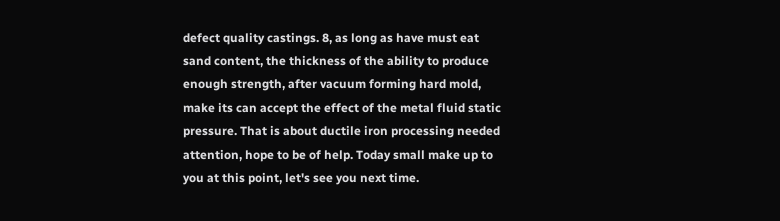defect quality castings. 8, as long as have must eat sand content, the thickness of the ability to produce enough strength, after vacuum forming hard mold, make its can accept the effect of the metal fluid static pressure. That is about ductile iron processing needed attention, hope to be of help. Today small make up to you at this point, let's see you next time.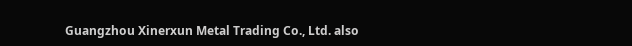Guangzhou Xinerxun Metal Trading Co., Ltd. also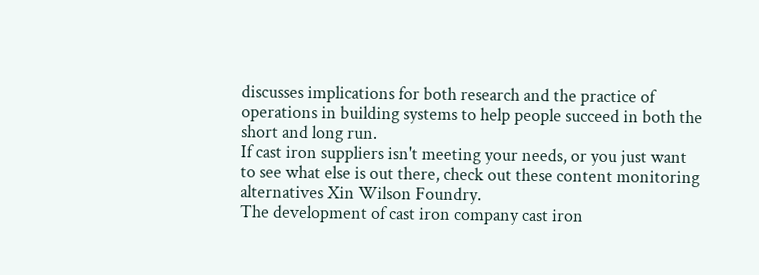discusses implications for both research and the practice of operations in building systems to help people succeed in both the short and long run.
If cast iron suppliers isn't meeting your needs, or you just want to see what else is out there, check out these content monitoring alternatives Xin Wilson Foundry.
The development of cast iron company cast iron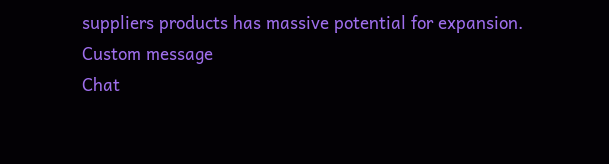suppliers products has massive potential for expansion.
Custom message
Chat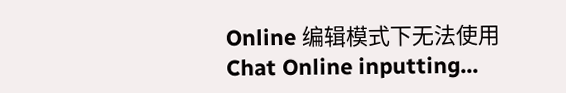Online 编辑模式下无法使用
Chat Online inputting...